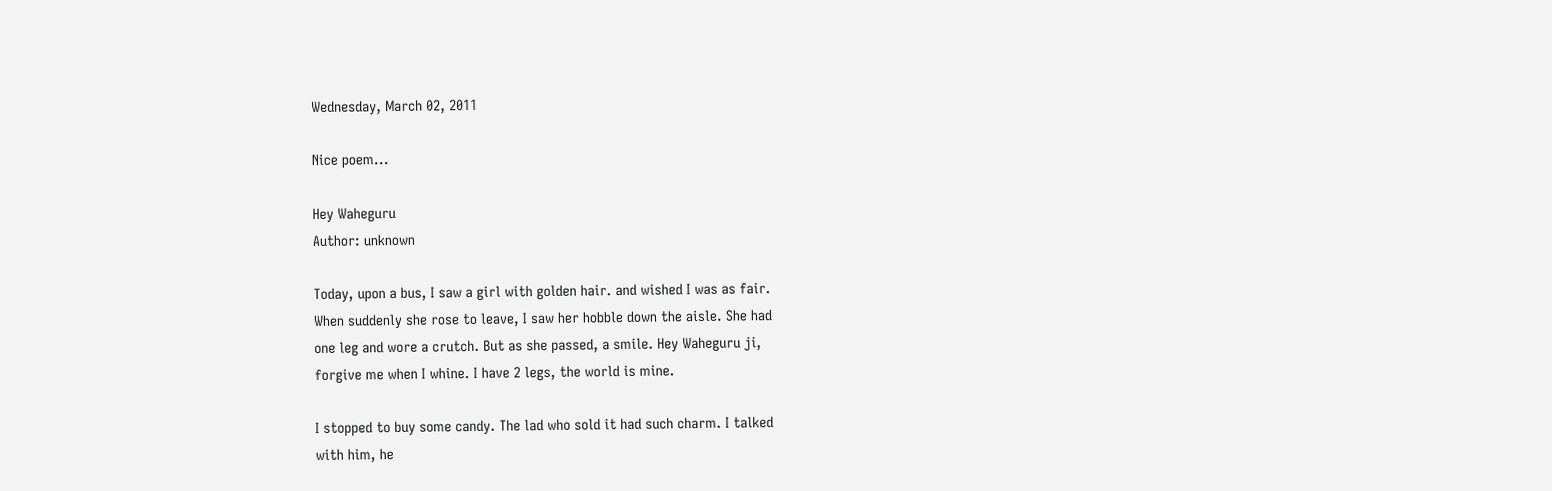Wednesday, March 02, 2011

Nice poem...

Hey Waheguru
Author: unknown

Today, upon a bus, I saw a girl with golden hair. and wished I was as fair.
When suddenly she rose to leave, I saw her hobble down the aisle. She had
one leg and wore a crutch. But as she passed, a smile. Hey Waheguru ji,
forgive me when I whine. I have 2 legs, the world is mine.

I stopped to buy some candy. The lad who sold it had such charm. I talked
with him, he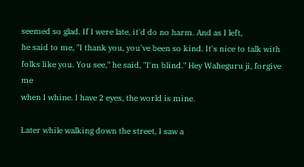seemed so glad. If I were late, it'd do no harm. And as I left,
he said to me, "I thank you, you've been so kind. It's nice to talk with
folks like you. You see," he said, "I'm blind." Hey Waheguru ji, forgive me
when I whine. I have 2 eyes, the world is mine.

Later while walking down the street, I saw a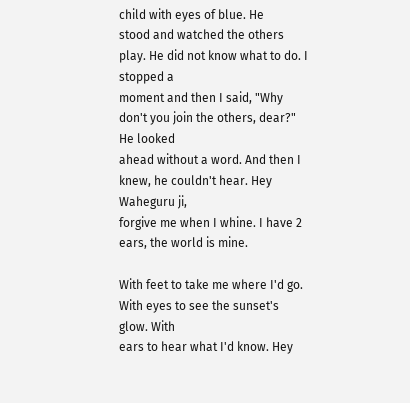child with eyes of blue. He
stood and watched the others play. He did not know what to do. I stopped a
moment and then I said, "Why don't you join the others, dear?" He looked
ahead without a word. And then I knew, he couldn't hear. Hey Waheguru ji,
forgive me when I whine. I have 2 ears, the world is mine.

With feet to take me where I'd go. With eyes to see the sunset's glow. With
ears to hear what I'd know. Hey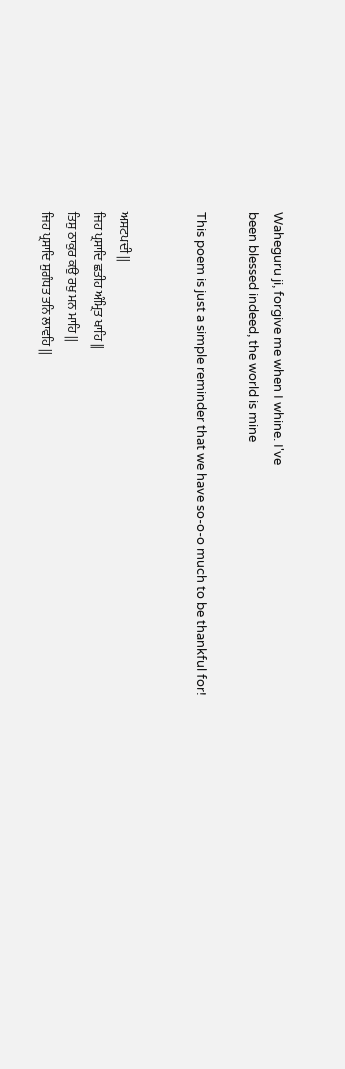Waheguru ji, forgive me when I whine. I've
been blessed indeed, the world is mine

This poem is just a simple reminder that we have so-o-o much to be thankful for!


ਅਸਟਪਦੀ ||
ਜਿਹ ਪ੍ਰਸਾਦਿ ਛਤੀਹ ਅੰਮ੍ਰਿਤ ਖਾਹਿ ||
ਤਿਸੁ ਠਾਕੁਰ ਕਉ ਰਖੁ ਮਨ ਮਾਹਿ ||
ਜਿਹ ਪ੍ਰਸਾਦਿ ਸੁਗੰਧਤ ਤਨਿ ਲਾਵਹਿ ||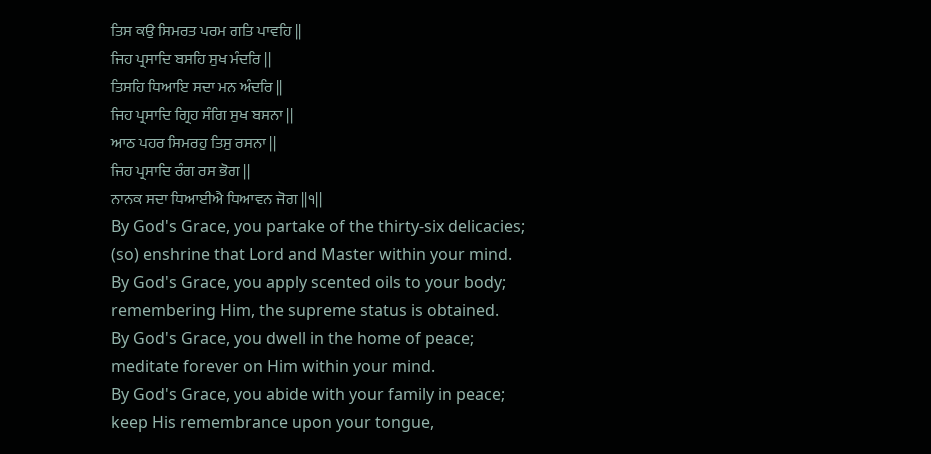ਤਿਸ ਕਉ ਸਿਮਰਤ ਪਰਮ ਗਤਿ ਪਾਵਹਿ ||
ਜਿਹ ਪ੍ਰਸਾਦਿ ਬਸਹਿ ਸੁਖ ਮੰਦਰਿ ||
ਤਿਸਹਿ ਧਿਆਇ ਸਦਾ ਮਨ ਅੰਦਰਿ ||
ਜਿਹ ਪ੍ਰਸਾਦਿ ਗ੍ਰਿਹ ਸੰਗਿ ਸੁਖ ਬਸਨਾ ||
ਆਠ ਪਹਰ ਸਿਮਰਹੁ ਤਿਸੁ ਰਸਨਾ ||
ਜਿਹ ਪ੍ਰਸਾਦਿ ਰੰਗ ਰਸ ਭੋਗ ||
ਨਾਨਕ ਸਦਾ ਧਿਆਈਐ ਧਿਆਵਨ ਜੋਗ ||੧||
By God's Grace, you partake of the thirty-six delicacies;
(so) enshrine that Lord and Master within your mind.
By God's Grace, you apply scented oils to your body;
remembering Him, the supreme status is obtained.
By God's Grace, you dwell in the home of peace;
meditate forever on Him within your mind.
By God's Grace, you abide with your family in peace;
keep His remembrance upon your tongue,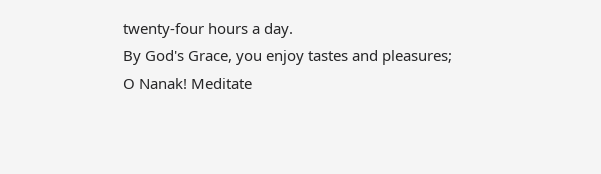twenty-four hours a day.
By God's Grace, you enjoy tastes and pleasures;
O Nanak! Meditate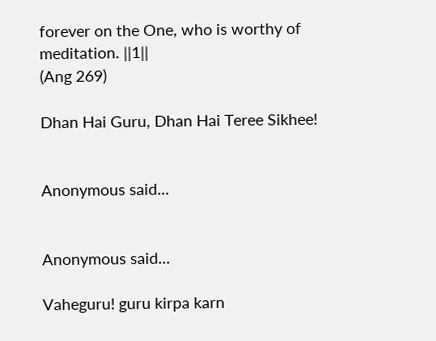forever on the One, who is worthy of meditation. ||1||
(Ang 269)

Dhan Hai Guru, Dhan Hai Teree Sikhee!


Anonymous said...


Anonymous said...

Vaheguru! guru kirpa karn